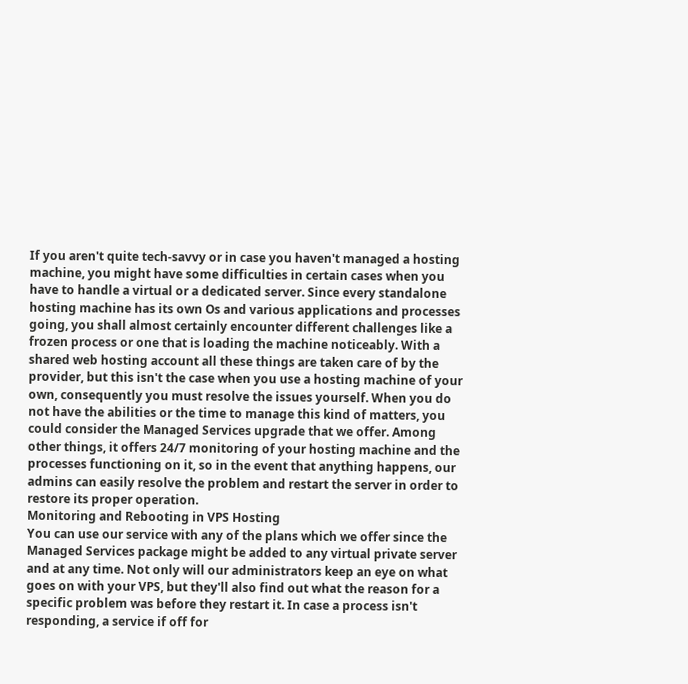If you aren't quite tech-savvy or in case you haven't managed a hosting machine, you might have some difficulties in certain cases when you have to handle a virtual or a dedicated server. Since every standalone hosting machine has its own Os and various applications and processes going, you shall almost certainly encounter different challenges like a frozen process or one that is loading the machine noticeably. With a shared web hosting account all these things are taken care of by the provider, but this isn't the case when you use a hosting machine of your own, consequently you must resolve the issues yourself. When you do not have the abilities or the time to manage this kind of matters, you could consider the Managed Services upgrade that we offer. Among other things, it offers 24/7 monitoring of your hosting machine and the processes functioning on it, so in the event that anything happens, our admins can easily resolve the problem and restart the server in order to restore its proper operation.
Monitoring and Rebooting in VPS Hosting
You can use our service with any of the plans which we offer since the Managed Services package might be added to any virtual private server and at any time. Not only will our administrators keep an eye on what goes on with your VPS, but they'll also find out what the reason for a specific problem was before they restart it. In case a process isn't responding, a service if off for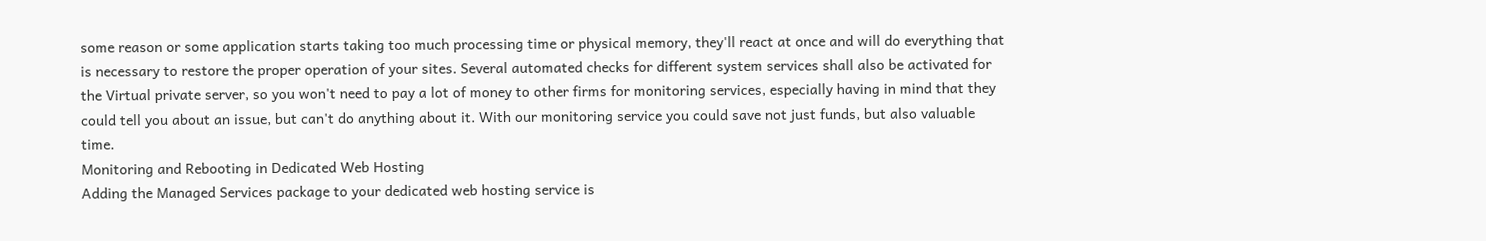some reason or some application starts taking too much processing time or physical memory, they'll react at once and will do everything that is necessary to restore the proper operation of your sites. Several automated checks for different system services shall also be activated for the Virtual private server, so you won't need to pay a lot of money to other firms for monitoring services, especially having in mind that they could tell you about an issue, but can't do anything about it. With our monitoring service you could save not just funds, but also valuable time.
Monitoring and Rebooting in Dedicated Web Hosting
Adding the Managed Services package to your dedicated web hosting service is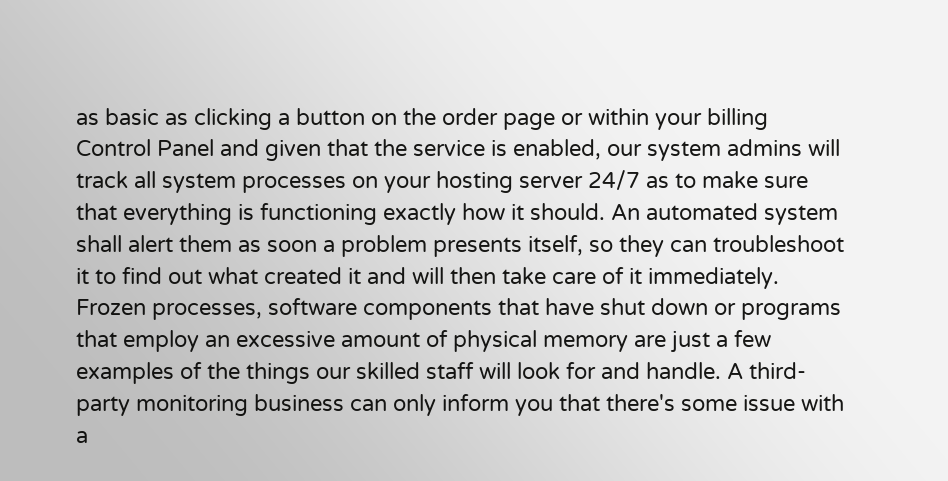as basic as clicking a button on the order page or within your billing Control Panel and given that the service is enabled, our system admins will track all system processes on your hosting server 24/7 as to make sure that everything is functioning exactly how it should. An automated system shall alert them as soon a problem presents itself, so they can troubleshoot it to find out what created it and will then take care of it immediately. Frozen processes, software components that have shut down or programs that employ an excessive amount of physical memory are just a few examples of the things our skilled staff will look for and handle. A third-party monitoring business can only inform you that there's some issue with a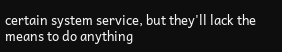certain system service, but they'll lack the means to do anything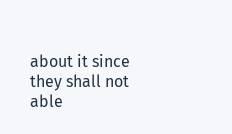about it since they shall not able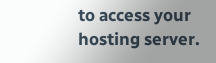to access your hosting server.